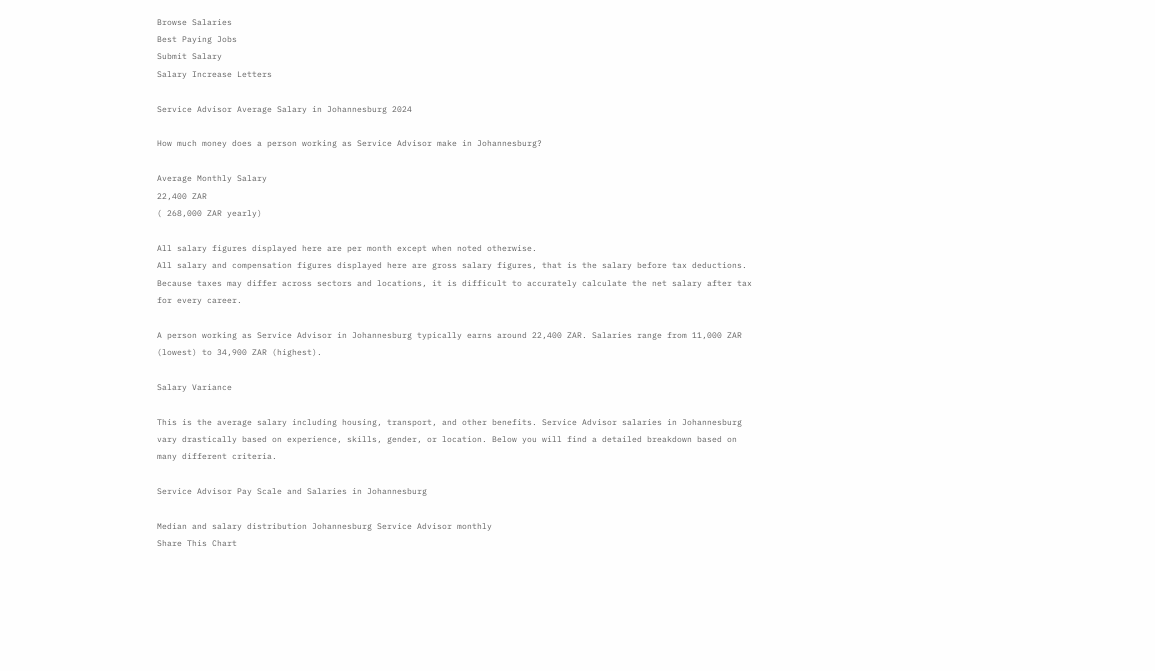Browse Salaries
Best Paying Jobs
Submit Salary
Salary Increase Letters

Service Advisor Average Salary in Johannesburg 2024

How much money does a person working as Service Advisor make in Johannesburg?

Average Monthly Salary
22,400 ZAR
( 268,000 ZAR yearly)

All salary figures displayed here are per month except when noted otherwise.
All salary and compensation figures displayed here are gross salary figures, that is the salary before tax deductions. Because taxes may differ across sectors and locations, it is difficult to accurately calculate the net salary after tax for every career.

A person working as Service Advisor in Johannesburg typically earns around 22,400 ZAR. Salaries range from 11,000 ZAR (lowest) to 34,900 ZAR (highest).

Salary Variance

This is the average salary including housing, transport, and other benefits. Service Advisor salaries in Johannesburg vary drastically based on experience, skills, gender, or location. Below you will find a detailed breakdown based on many different criteria.

Service Advisor Pay Scale and Salaries in Johannesburg

Median and salary distribution Johannesburg Service Advisor monthly
Share This Chart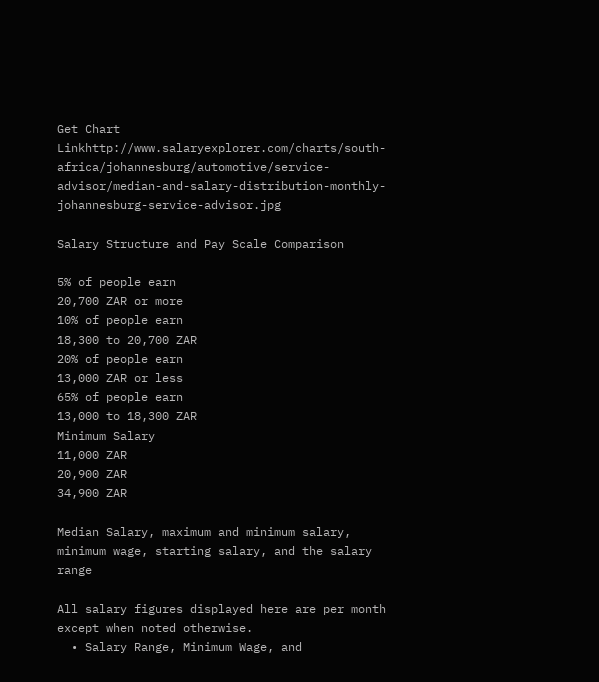Get Chart Linkhttp://www.salaryexplorer.com/charts/south-africa/johannesburg/automotive/service-advisor/median-and-salary-distribution-monthly-johannesburg-service-advisor.jpg

Salary Structure and Pay Scale Comparison

5% of people earn
20,700 ZAR or more
10% of people earn
18,300 to 20,700 ZAR
20% of people earn
13,000 ZAR or less
65% of people earn
13,000 to 18,300 ZAR
Minimum Salary
11,000 ZAR
20,900 ZAR
34,900 ZAR

Median Salary, maximum and minimum salary, minimum wage, starting salary, and the salary range

All salary figures displayed here are per month except when noted otherwise.
  • Salary Range, Minimum Wage, and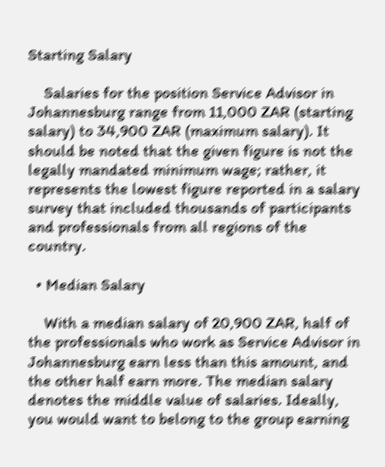Starting Salary

    Salaries for the position Service Advisor in Johannesburg range from 11,000 ZAR (starting salary) to 34,900 ZAR (maximum salary). It should be noted that the given figure is not the legally mandated minimum wage; rather, it represents the lowest figure reported in a salary survey that included thousands of participants and professionals from all regions of the country.

  • Median Salary

    With a median salary of 20,900 ZAR, half of the professionals who work as Service Advisor in Johannesburg earn less than this amount, and the other half earn more. The median salary denotes the middle value of salaries. Ideally, you would want to belong to the group earning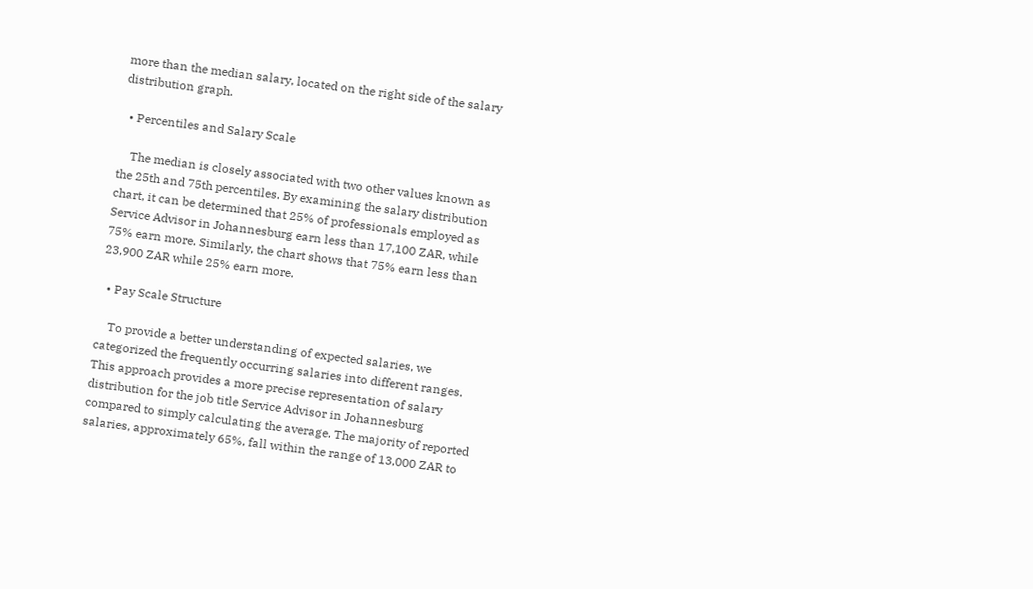more than the median salary, located on the right side of the salary distribution graph.

  • Percentiles and Salary Scale

    The median is closely associated with two other values known as the 25th and 75th percentiles. By examining the salary distribution chart, it can be determined that 25% of professionals employed as Service Advisor in Johannesburg earn less than 17,100 ZAR, while 75% earn more. Similarly, the chart shows that 75% earn less than 23,900 ZAR while 25% earn more.

  • Pay Scale Structure

    To provide a better understanding of expected salaries, we categorized the frequently occurring salaries into different ranges. This approach provides a more precise representation of salary distribution for the job title Service Advisor in Johannesburg compared to simply calculating the average. The majority of reported salaries, approximately 65%, fall within the range of 13,000 ZAR to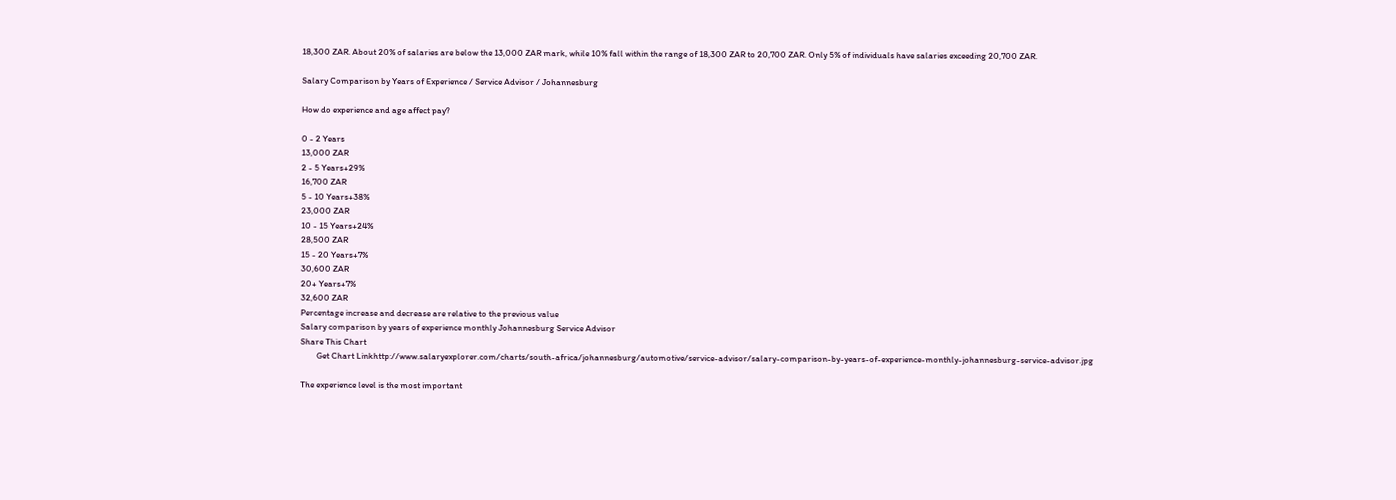18,300 ZAR. About 20% of salaries are below the 13,000 ZAR mark, while 10% fall within the range of 18,300 ZAR to 20,700 ZAR. Only 5% of individuals have salaries exceeding 20,700 ZAR.

Salary Comparison by Years of Experience / Service Advisor / Johannesburg

How do experience and age affect pay?

0 - 2 Years
13,000 ZAR
2 - 5 Years+29%
16,700 ZAR
5 - 10 Years+38%
23,000 ZAR
10 - 15 Years+24%
28,500 ZAR
15 - 20 Years+7%
30,600 ZAR
20+ Years+7%
32,600 ZAR
Percentage increase and decrease are relative to the previous value
Salary comparison by years of experience monthly Johannesburg Service Advisor
Share This Chart
        Get Chart Linkhttp://www.salaryexplorer.com/charts/south-africa/johannesburg/automotive/service-advisor/salary-comparison-by-years-of-experience-monthly-johannesburg-service-advisor.jpg

The experience level is the most important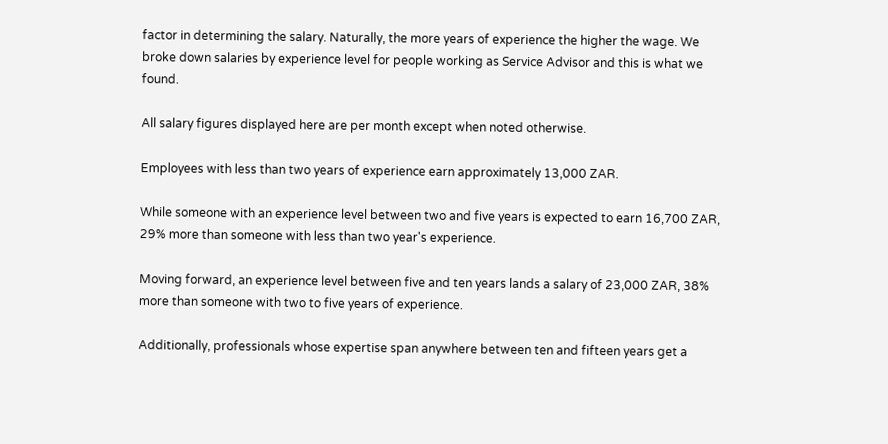factor in determining the salary. Naturally, the more years of experience the higher the wage. We broke down salaries by experience level for people working as Service Advisor and this is what we found.

All salary figures displayed here are per month except when noted otherwise.

Employees with less than two years of experience earn approximately 13,000 ZAR.

While someone with an experience level between two and five years is expected to earn 16,700 ZAR, 29% more than someone with less than two year's experience.

Moving forward, an experience level between five and ten years lands a salary of 23,000 ZAR, 38% more than someone with two to five years of experience.

Additionally, professionals whose expertise span anywhere between ten and fifteen years get a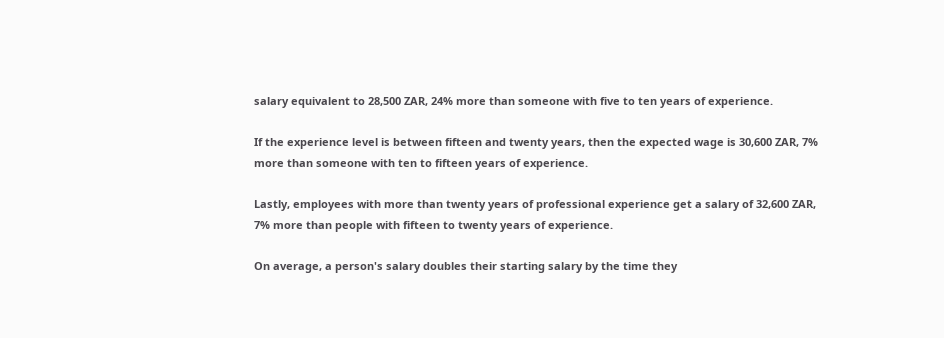salary equivalent to 28,500 ZAR, 24% more than someone with five to ten years of experience.

If the experience level is between fifteen and twenty years, then the expected wage is 30,600 ZAR, 7% more than someone with ten to fifteen years of experience.

Lastly, employees with more than twenty years of professional experience get a salary of 32,600 ZAR, 7% more than people with fifteen to twenty years of experience.

On average, a person's salary doubles their starting salary by the time they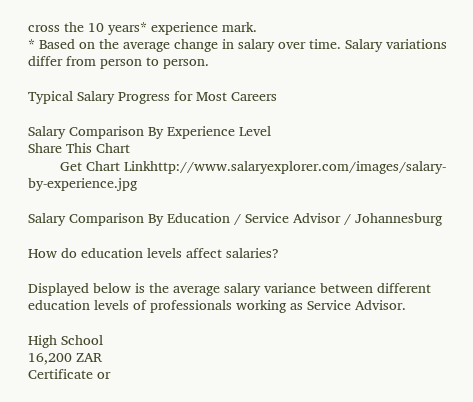cross the 10 years* experience mark.
* Based on the average change in salary over time. Salary variations differ from person to person.

Typical Salary Progress for Most Careers

Salary Comparison By Experience Level
Share This Chart
        Get Chart Linkhttp://www.salaryexplorer.com/images/salary-by-experience.jpg

Salary Comparison By Education / Service Advisor / Johannesburg

How do education levels affect salaries?

Displayed below is the average salary variance between different education levels of professionals working as Service Advisor.

High School
16,200 ZAR
Certificate or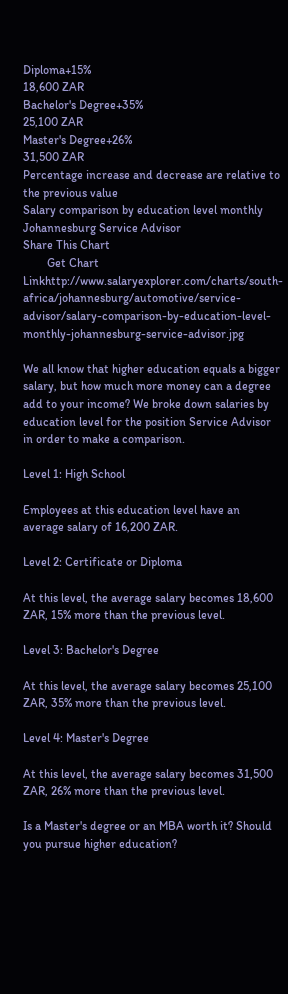Diploma+15%
18,600 ZAR
Bachelor's Degree+35%
25,100 ZAR
Master's Degree+26%
31,500 ZAR
Percentage increase and decrease are relative to the previous value
Salary comparison by education level monthly Johannesburg Service Advisor
Share This Chart
        Get Chart Linkhttp://www.salaryexplorer.com/charts/south-africa/johannesburg/automotive/service-advisor/salary-comparison-by-education-level-monthly-johannesburg-service-advisor.jpg

We all know that higher education equals a bigger salary, but how much more money can a degree add to your income? We broke down salaries by education level for the position Service Advisor in order to make a comparison.

Level 1: High School

Employees at this education level have an average salary of 16,200 ZAR.

Level 2: Certificate or Diploma

At this level, the average salary becomes 18,600 ZAR, 15% more than the previous level.

Level 3: Bachelor's Degree

At this level, the average salary becomes 25,100 ZAR, 35% more than the previous level.

Level 4: Master's Degree

At this level, the average salary becomes 31,500 ZAR, 26% more than the previous level.

Is a Master's degree or an MBA worth it? Should you pursue higher education?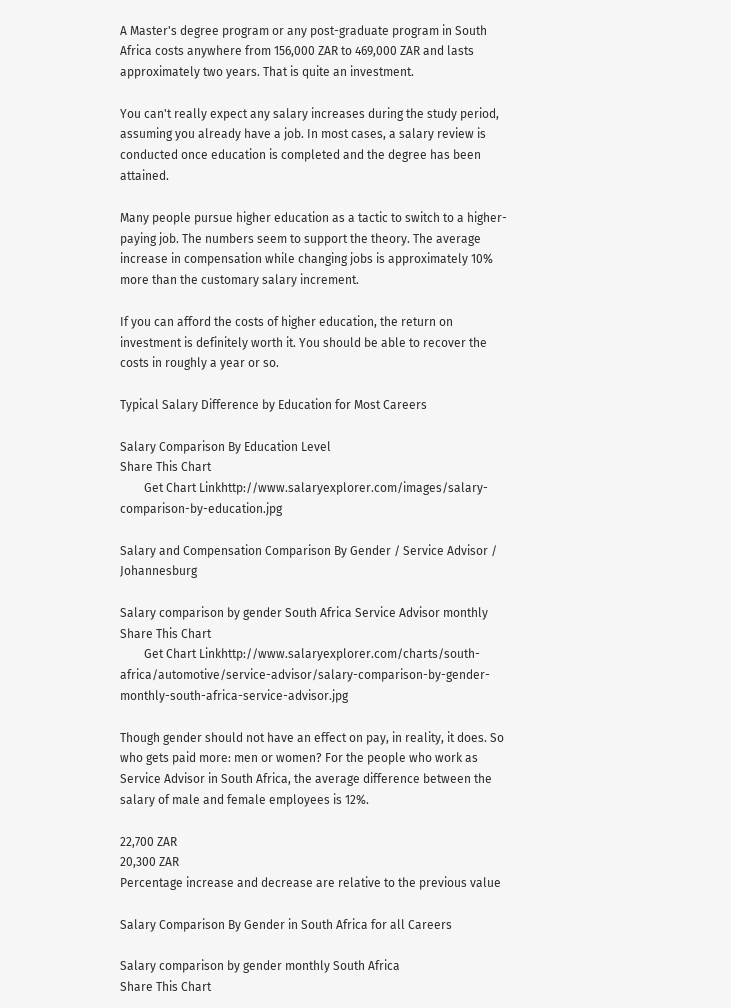A Master's degree program or any post-graduate program in South Africa costs anywhere from 156,000 ZAR to 469,000 ZAR and lasts approximately two years. That is quite an investment.

You can't really expect any salary increases during the study period, assuming you already have a job. In most cases, a salary review is conducted once education is completed and the degree has been attained.

Many people pursue higher education as a tactic to switch to a higher-paying job. The numbers seem to support the theory. The average increase in compensation while changing jobs is approximately 10% more than the customary salary increment.

If you can afford the costs of higher education, the return on investment is definitely worth it. You should be able to recover the costs in roughly a year or so.

Typical Salary Difference by Education for Most Careers

Salary Comparison By Education Level
Share This Chart
        Get Chart Linkhttp://www.salaryexplorer.com/images/salary-comparison-by-education.jpg

Salary and Compensation Comparison By Gender / Service Advisor / Johannesburg

Salary comparison by gender South Africa Service Advisor monthly
Share This Chart
        Get Chart Linkhttp://www.salaryexplorer.com/charts/south-africa/automotive/service-advisor/salary-comparison-by-gender-monthly-south-africa-service-advisor.jpg

Though gender should not have an effect on pay, in reality, it does. So who gets paid more: men or women? For the people who work as Service Advisor in South Africa, the average difference between the salary of male and female employees is 12%.

22,700 ZAR
20,300 ZAR
Percentage increase and decrease are relative to the previous value

Salary Comparison By Gender in South Africa for all Careers

Salary comparison by gender monthly South Africa
Share This Chart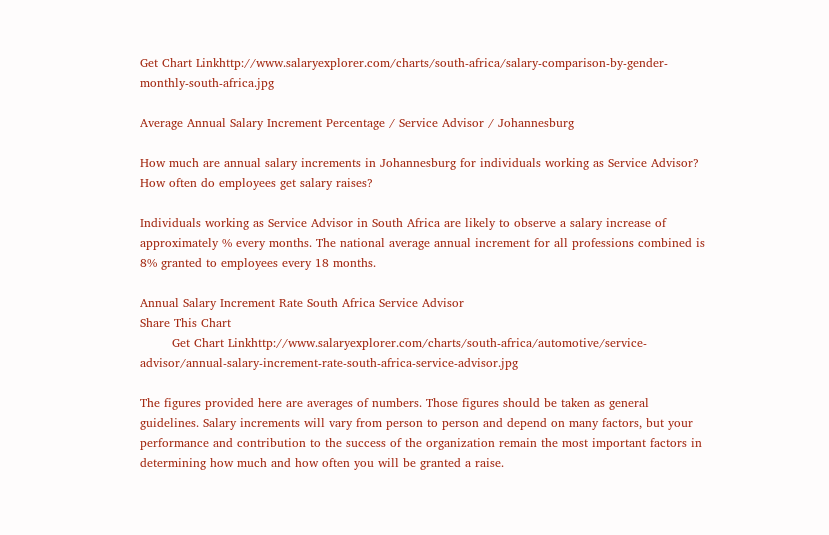Get Chart Linkhttp://www.salaryexplorer.com/charts/south-africa/salary-comparison-by-gender-monthly-south-africa.jpg

Average Annual Salary Increment Percentage / Service Advisor / Johannesburg

How much are annual salary increments in Johannesburg for individuals working as Service Advisor? How often do employees get salary raises?

Individuals working as Service Advisor in South Africa are likely to observe a salary increase of approximately % every months. The national average annual increment for all professions combined is 8% granted to employees every 18 months.

Annual Salary Increment Rate South Africa Service Advisor
Share This Chart
        Get Chart Linkhttp://www.salaryexplorer.com/charts/south-africa/automotive/service-advisor/annual-salary-increment-rate-south-africa-service-advisor.jpg

The figures provided here are averages of numbers. Those figures should be taken as general guidelines. Salary increments will vary from person to person and depend on many factors, but your performance and contribution to the success of the organization remain the most important factors in determining how much and how often you will be granted a raise.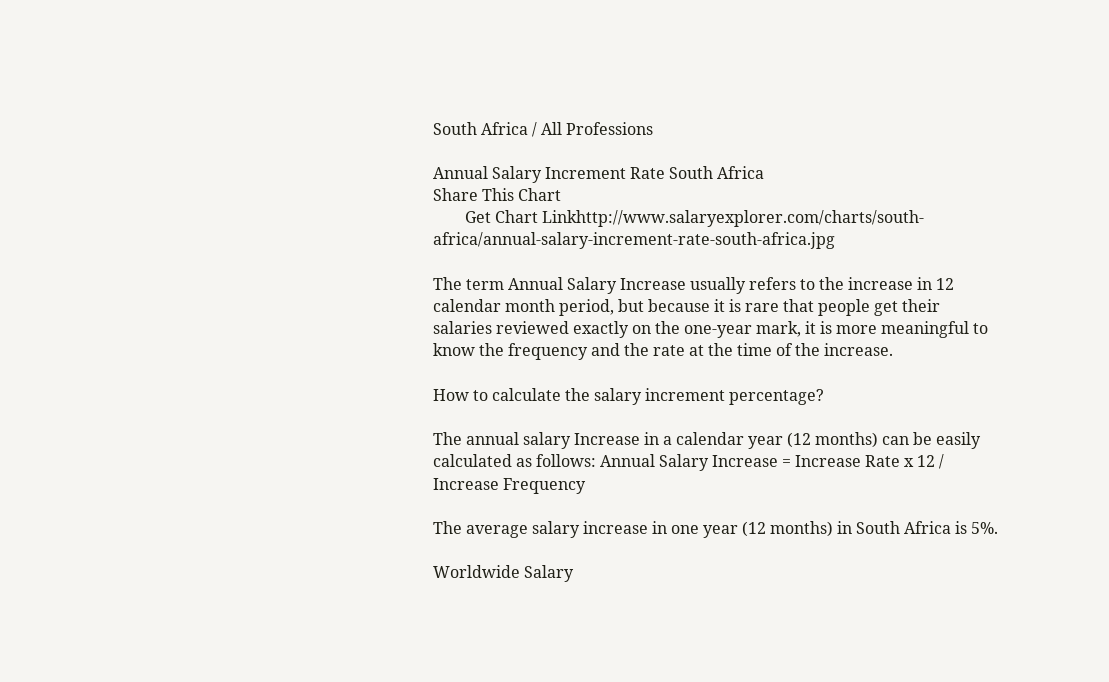South Africa / All Professions

Annual Salary Increment Rate South Africa
Share This Chart
        Get Chart Linkhttp://www.salaryexplorer.com/charts/south-africa/annual-salary-increment-rate-south-africa.jpg

The term Annual Salary Increase usually refers to the increase in 12 calendar month period, but because it is rare that people get their salaries reviewed exactly on the one-year mark, it is more meaningful to know the frequency and the rate at the time of the increase.

How to calculate the salary increment percentage?

The annual salary Increase in a calendar year (12 months) can be easily calculated as follows: Annual Salary Increase = Increase Rate x 12 / Increase Frequency

The average salary increase in one year (12 months) in South Africa is 5%.

Worldwide Salary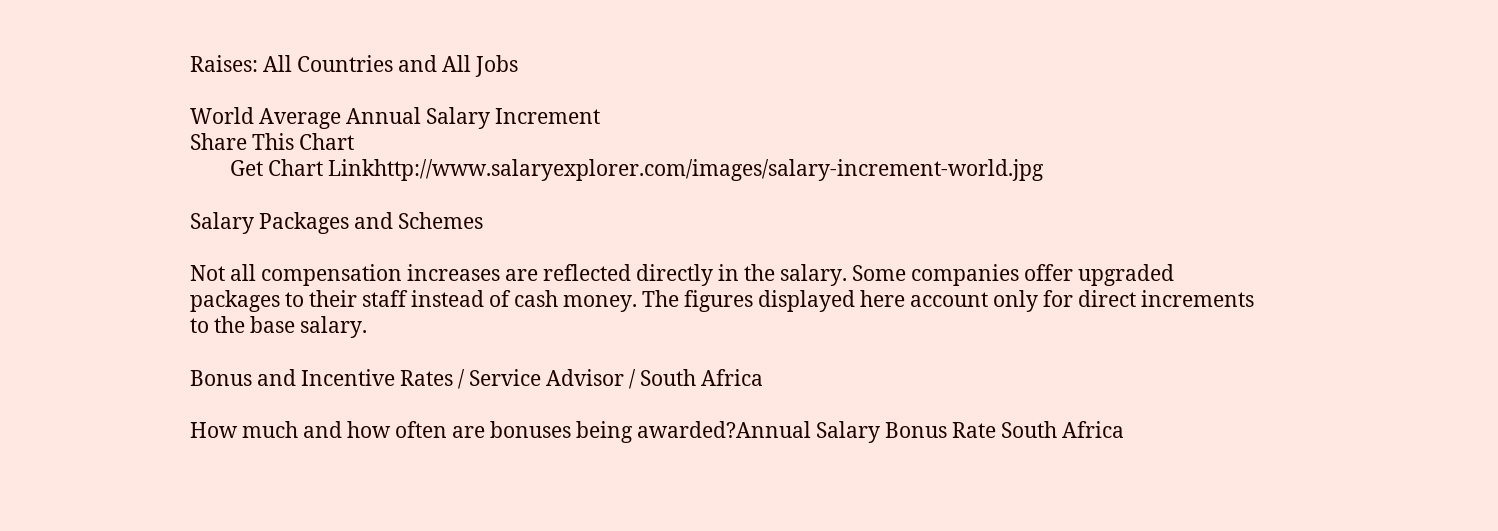Raises: All Countries and All Jobs

World Average Annual Salary Increment
Share This Chart
        Get Chart Linkhttp://www.salaryexplorer.com/images/salary-increment-world.jpg

Salary Packages and Schemes

Not all compensation increases are reflected directly in the salary. Some companies offer upgraded packages to their staff instead of cash money. The figures displayed here account only for direct increments to the base salary.

Bonus and Incentive Rates / Service Advisor / South Africa

How much and how often are bonuses being awarded?Annual Salary Bonus Rate South Africa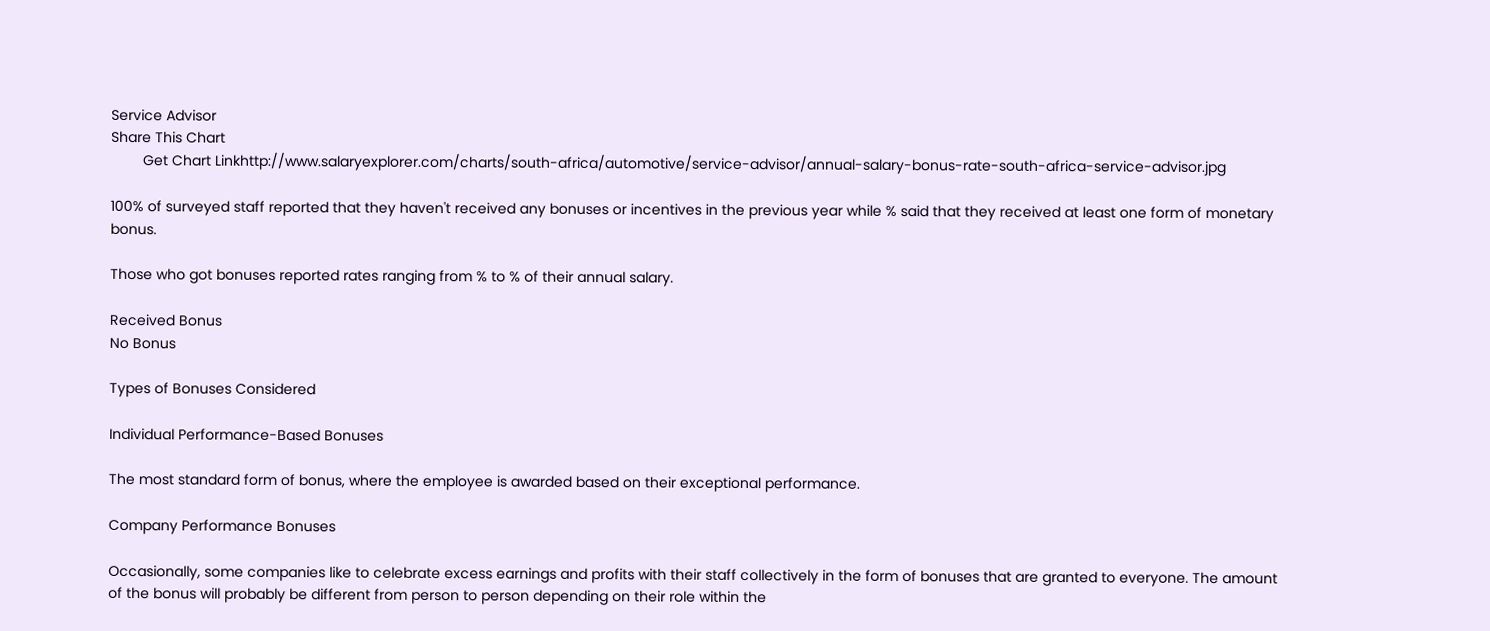Service Advisor
Share This Chart
        Get Chart Linkhttp://www.salaryexplorer.com/charts/south-africa/automotive/service-advisor/annual-salary-bonus-rate-south-africa-service-advisor.jpg

100% of surveyed staff reported that they haven't received any bonuses or incentives in the previous year while % said that they received at least one form of monetary bonus.

Those who got bonuses reported rates ranging from % to % of their annual salary.

Received Bonus
No Bonus

Types of Bonuses Considered

Individual Performance-Based Bonuses

The most standard form of bonus, where the employee is awarded based on their exceptional performance.

Company Performance Bonuses

Occasionally, some companies like to celebrate excess earnings and profits with their staff collectively in the form of bonuses that are granted to everyone. The amount of the bonus will probably be different from person to person depending on their role within the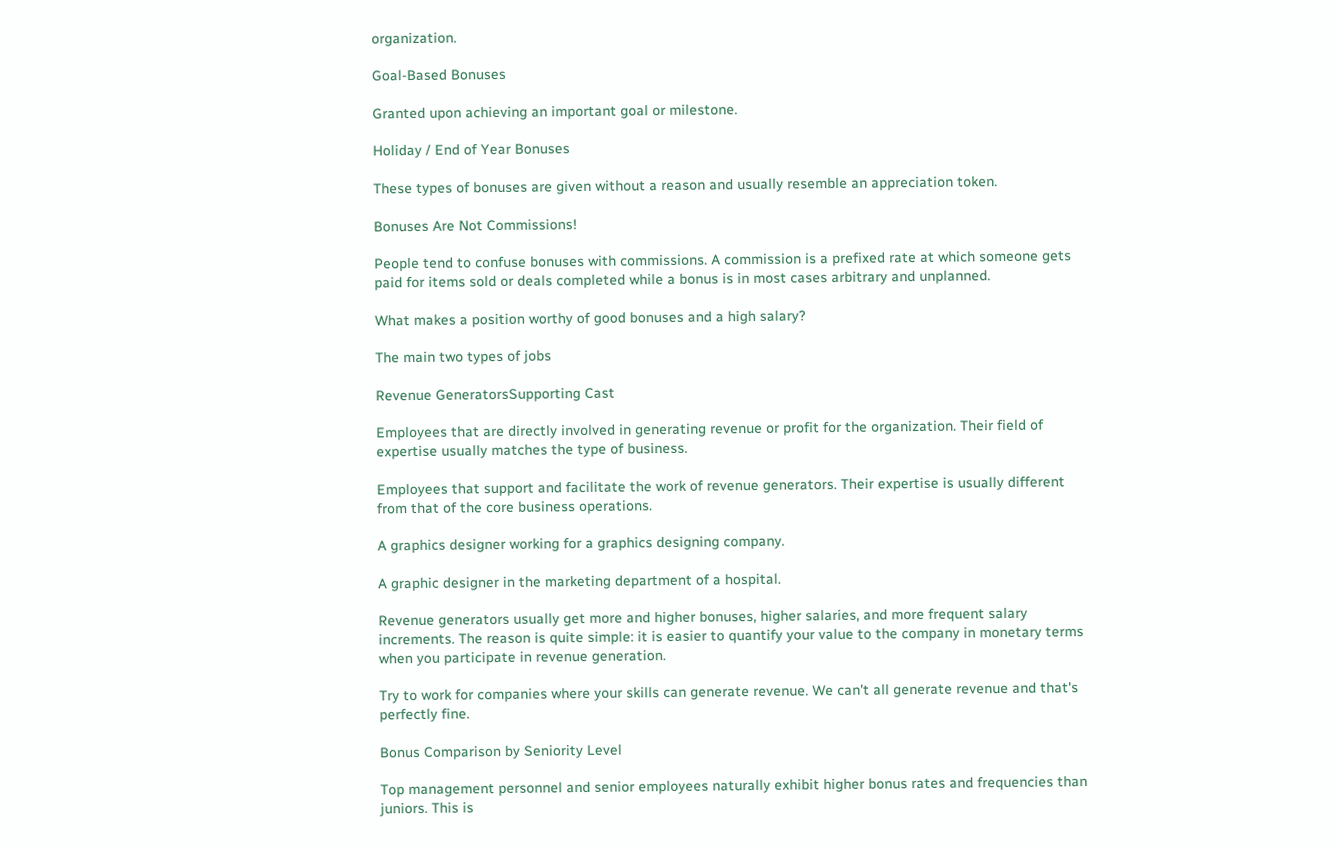organization.

Goal-Based Bonuses

Granted upon achieving an important goal or milestone.

Holiday / End of Year Bonuses

These types of bonuses are given without a reason and usually resemble an appreciation token.

Bonuses Are Not Commissions!

People tend to confuse bonuses with commissions. A commission is a prefixed rate at which someone gets paid for items sold or deals completed while a bonus is in most cases arbitrary and unplanned.

What makes a position worthy of good bonuses and a high salary?

The main two types of jobs

Revenue GeneratorsSupporting Cast

Employees that are directly involved in generating revenue or profit for the organization. Their field of expertise usually matches the type of business.

Employees that support and facilitate the work of revenue generators. Their expertise is usually different from that of the core business operations.

A graphics designer working for a graphics designing company.

A graphic designer in the marketing department of a hospital.

Revenue generators usually get more and higher bonuses, higher salaries, and more frequent salary increments. The reason is quite simple: it is easier to quantify your value to the company in monetary terms when you participate in revenue generation.

Try to work for companies where your skills can generate revenue. We can't all generate revenue and that's perfectly fine.

Bonus Comparison by Seniority Level

Top management personnel and senior employees naturally exhibit higher bonus rates and frequencies than juniors. This is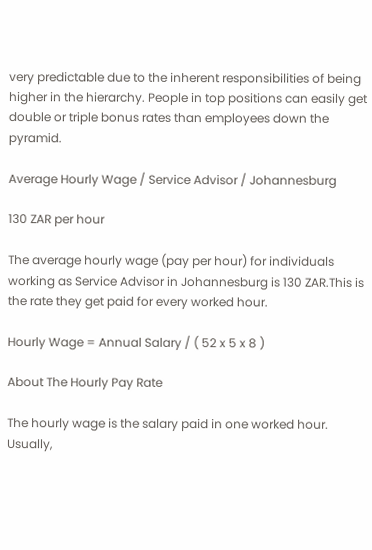very predictable due to the inherent responsibilities of being higher in the hierarchy. People in top positions can easily get double or triple bonus rates than employees down the pyramid.

Average Hourly Wage / Service Advisor / Johannesburg

130 ZAR per hour

The average hourly wage (pay per hour) for individuals working as Service Advisor in Johannesburg is 130 ZAR.This is the rate they get paid for every worked hour.

Hourly Wage = Annual Salary / ( 52 x 5 x 8 )

About The Hourly Pay Rate

The hourly wage is the salary paid in one worked hour. Usually,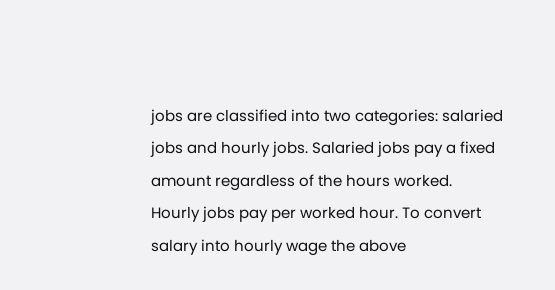jobs are classified into two categories: salaried jobs and hourly jobs. Salaried jobs pay a fixed amount regardless of the hours worked. Hourly jobs pay per worked hour. To convert salary into hourly wage the above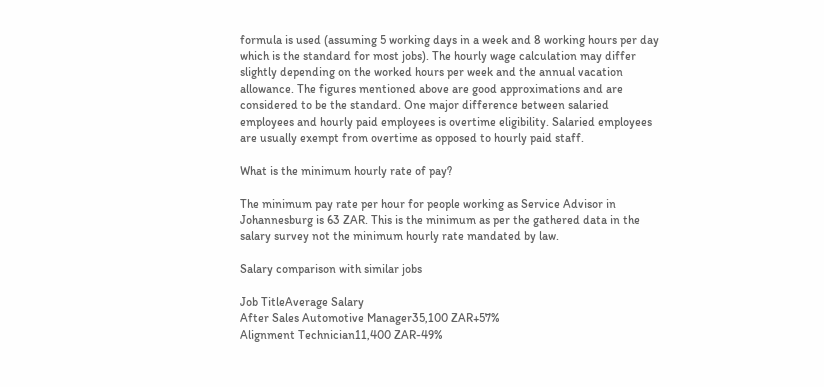formula is used (assuming 5 working days in a week and 8 working hours per day which is the standard for most jobs). The hourly wage calculation may differ slightly depending on the worked hours per week and the annual vacation allowance. The figures mentioned above are good approximations and are considered to be the standard. One major difference between salaried employees and hourly paid employees is overtime eligibility. Salaried employees are usually exempt from overtime as opposed to hourly paid staff.

What is the minimum hourly rate of pay?

The minimum pay rate per hour for people working as Service Advisor in Johannesburg is 63 ZAR. This is the minimum as per the gathered data in the salary survey not the minimum hourly rate mandated by law.

Salary comparison with similar jobs

Job TitleAverage Salary
After Sales Automotive Manager35,100 ZAR+57%
Alignment Technician11,400 ZAR-49%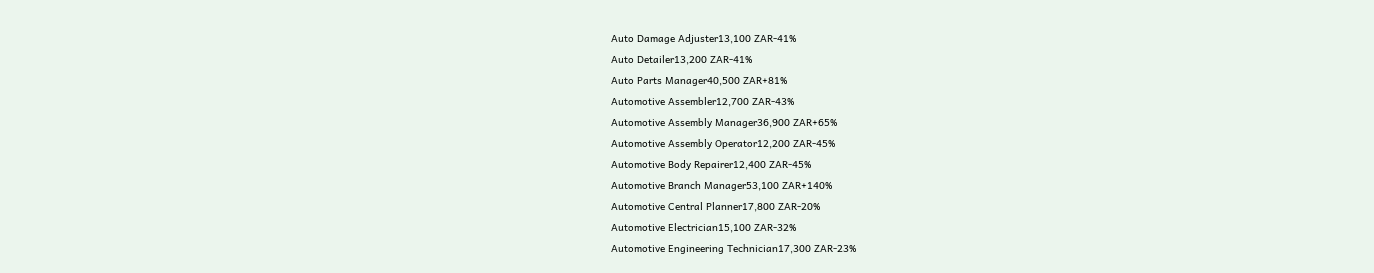Auto Damage Adjuster13,100 ZAR-41%
Auto Detailer13,200 ZAR-41%
Auto Parts Manager40,500 ZAR+81%
Automotive Assembler12,700 ZAR-43%
Automotive Assembly Manager36,900 ZAR+65%
Automotive Assembly Operator12,200 ZAR-45%
Automotive Body Repairer12,400 ZAR-45%
Automotive Branch Manager53,100 ZAR+140%
Automotive Central Planner17,800 ZAR-20%
Automotive Electrician15,100 ZAR-32%
Automotive Engineering Technician17,300 ZAR-23%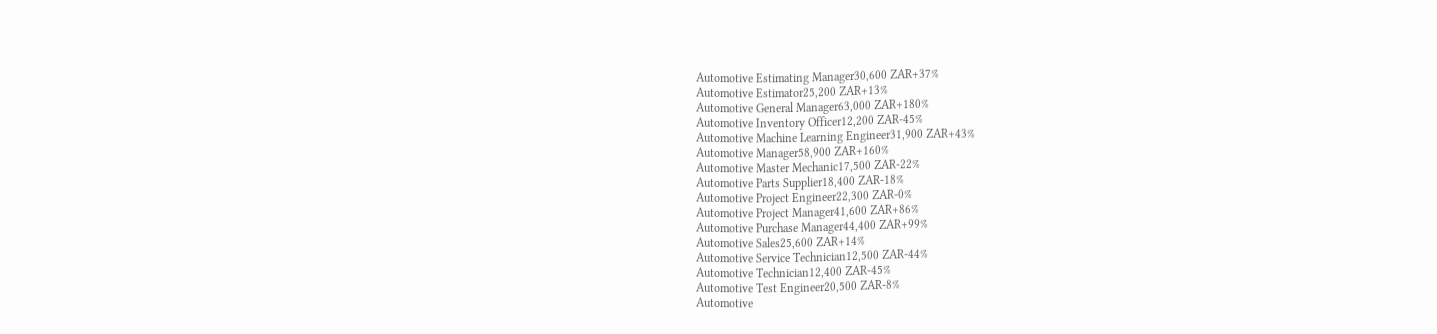Automotive Estimating Manager30,600 ZAR+37%
Automotive Estimator25,200 ZAR+13%
Automotive General Manager63,000 ZAR+180%
Automotive Inventory Officer12,200 ZAR-45%
Automotive Machine Learning Engineer31,900 ZAR+43%
Automotive Manager58,900 ZAR+160%
Automotive Master Mechanic17,500 ZAR-22%
Automotive Parts Supplier18,400 ZAR-18%
Automotive Project Engineer22,300 ZAR-0%
Automotive Project Manager41,600 ZAR+86%
Automotive Purchase Manager44,400 ZAR+99%
Automotive Sales25,600 ZAR+14%
Automotive Service Technician12,500 ZAR-44%
Automotive Technician12,400 ZAR-45%
Automotive Test Engineer20,500 ZAR-8%
Automotive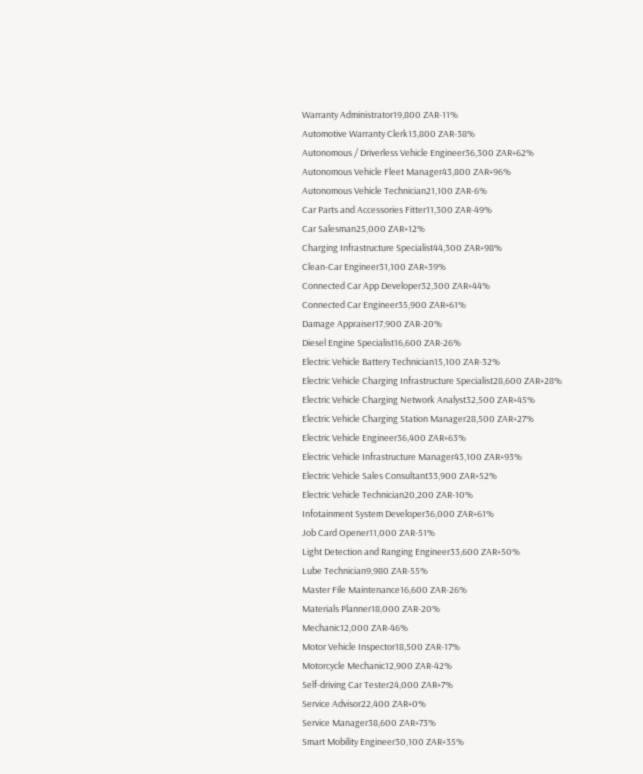Warranty Administrator19,800 ZAR-11%
Automotive Warranty Clerk13,800 ZAR-38%
Autonomous / Driverless Vehicle Engineer36,300 ZAR+62%
Autonomous Vehicle Fleet Manager43,800 ZAR+96%
Autonomous Vehicle Technician21,100 ZAR-6%
Car Parts and Accessories Fitter11,300 ZAR-49%
Car Salesman25,000 ZAR+12%
Charging Infrastructure Specialist44,300 ZAR+98%
Clean-Car Engineer31,100 ZAR+39%
Connected Car App Developer32,300 ZAR+44%
Connected Car Engineer35,900 ZAR+61%
Damage Appraiser17,900 ZAR-20%
Diesel Engine Specialist16,600 ZAR-26%
Electric Vehicle Battery Technician15,100 ZAR-32%
Electric Vehicle Charging Infrastructure Specialist28,600 ZAR+28%
Electric Vehicle Charging Network Analyst32,500 ZAR+45%
Electric Vehicle Charging Station Manager28,500 ZAR+27%
Electric Vehicle Engineer36,400 ZAR+63%
Electric Vehicle Infrastructure Manager43,100 ZAR+93%
Electric Vehicle Sales Consultant33,900 ZAR+52%
Electric Vehicle Technician20,200 ZAR-10%
Infotainment System Developer36,000 ZAR+61%
Job Card Opener11,000 ZAR-51%
Light Detection and Ranging Engineer33,600 ZAR+50%
Lube Technician9,980 ZAR-55%
Master File Maintenance16,600 ZAR-26%
Materials Planner18,000 ZAR-20%
Mechanic12,000 ZAR-46%
Motor Vehicle Inspector18,500 ZAR-17%
Motorcycle Mechanic12,900 ZAR-42%
Self-driving Car Tester24,000 ZAR+7%
Service Advisor22,400 ZAR+0%
Service Manager38,600 ZAR+73%
Smart Mobility Engineer30,100 ZAR+35%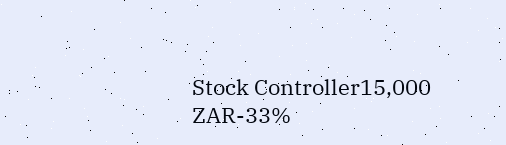Stock Controller15,000 ZAR-33%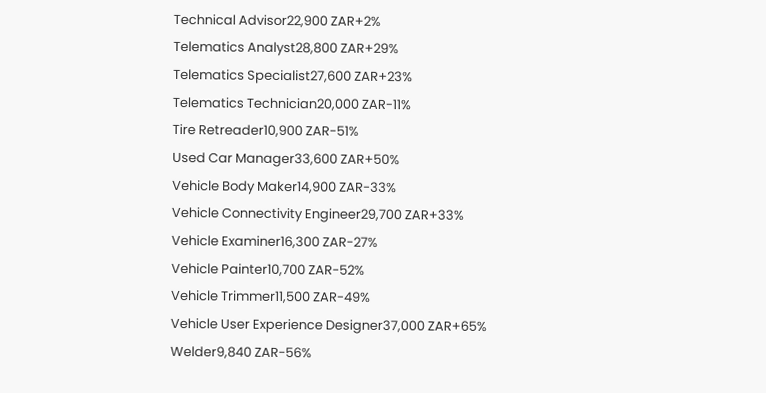Technical Advisor22,900 ZAR+2%
Telematics Analyst28,800 ZAR+29%
Telematics Specialist27,600 ZAR+23%
Telematics Technician20,000 ZAR-11%
Tire Retreader10,900 ZAR-51%
Used Car Manager33,600 ZAR+50%
Vehicle Body Maker14,900 ZAR-33%
Vehicle Connectivity Engineer29,700 ZAR+33%
Vehicle Examiner16,300 ZAR-27%
Vehicle Painter10,700 ZAR-52%
Vehicle Trimmer11,500 ZAR-49%
Vehicle User Experience Designer37,000 ZAR+65%
Welder9,840 ZAR-56%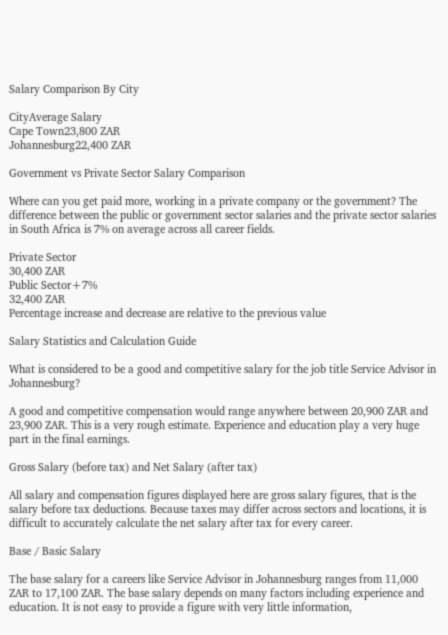Salary Comparison By City

CityAverage Salary
Cape Town23,800 ZAR
Johannesburg22,400 ZAR

Government vs Private Sector Salary Comparison

Where can you get paid more, working in a private company or the government? The difference between the public or government sector salaries and the private sector salaries in South Africa is 7% on average across all career fields.

Private Sector
30,400 ZAR
Public Sector+7%
32,400 ZAR
Percentage increase and decrease are relative to the previous value

Salary Statistics and Calculation Guide

What is considered to be a good and competitive salary for the job title Service Advisor in Johannesburg?

A good and competitive compensation would range anywhere between 20,900 ZAR and 23,900 ZAR. This is a very rough estimate. Experience and education play a very huge part in the final earnings.

Gross Salary (before tax) and Net Salary (after tax)

All salary and compensation figures displayed here are gross salary figures, that is the salary before tax deductions. Because taxes may differ across sectors and locations, it is difficult to accurately calculate the net salary after tax for every career.

Base / Basic Salary

The base salary for a careers like Service Advisor in Johannesburg ranges from 11,000 ZAR to 17,100 ZAR. The base salary depends on many factors including experience and education. It is not easy to provide a figure with very little information,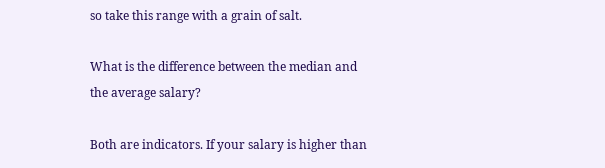so take this range with a grain of salt.

What is the difference between the median and the average salary?

Both are indicators. If your salary is higher than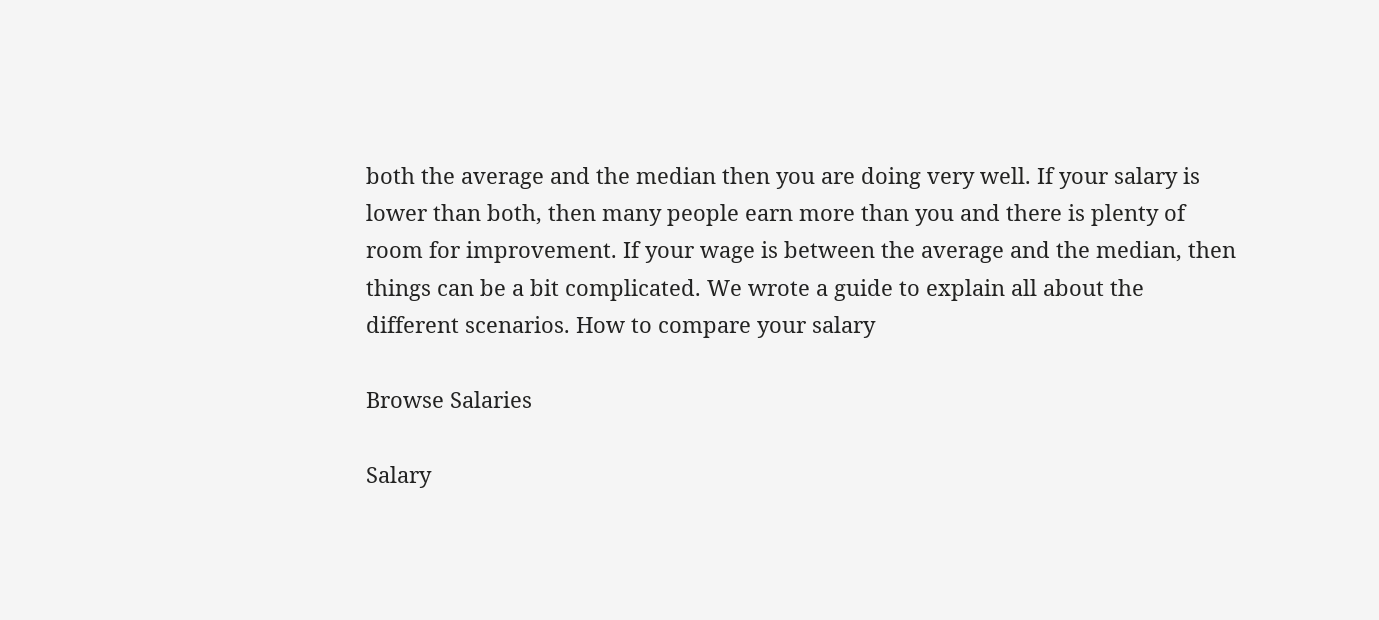both the average and the median then you are doing very well. If your salary is lower than both, then many people earn more than you and there is plenty of room for improvement. If your wage is between the average and the median, then things can be a bit complicated. We wrote a guide to explain all about the different scenarios. How to compare your salary

Browse Salaries

Salary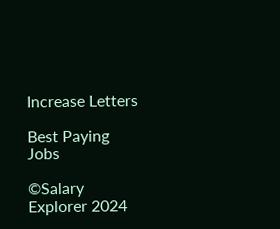Increase Letters

Best Paying Jobs

©Salary Explorer 2024